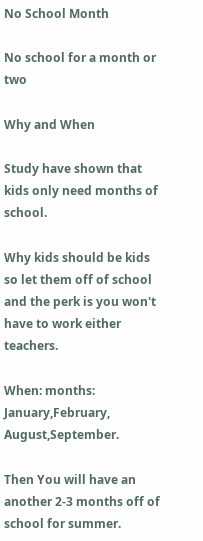No School Month

No school for a month or two

Why and When

Study have shown that kids only need months of school.

Why kids should be kids so let them off of school and the perk is you won't have to work either teachers.

When: months: January,February, August,September.

Then You will have an another 2-3 months off of school for summer.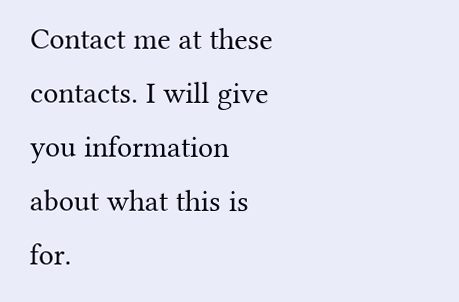Contact me at these contacts. I will give you information about what this is for.